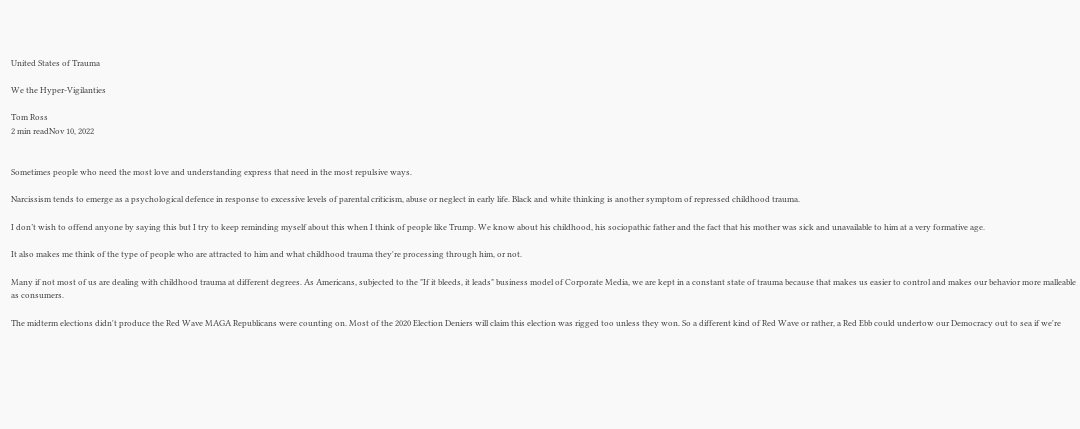United States of Trauma

We the Hyper-Vigilanties

Tom Ross
2 min readNov 10, 2022


Sometimes people who need the most love and understanding express that need in the most repulsive ways.

Narcissism tends to emerge as a psychological defence in response to excessive levels of parental criticism, abuse or neglect in early life. Black and white thinking is another symptom of repressed childhood trauma.

I don’t wish to offend anyone by saying this but I try to keep reminding myself about this when I think of people like Trump. We know about his childhood, his sociopathic father and the fact that his mother was sick and unavailable to him at a very formative age.

It also makes me think of the type of people who are attracted to him and what childhood trauma they're processing through him, or not.

Many if not most of us are dealing with childhood trauma at different degrees. As Americans, subjected to the "If it bleeds, it leads" business model of Corporate Media, we are kept in a constant state of trauma because that makes us easier to control and makes our behavior more malleable as consumers.

The midterm elections didn't produce the Red Wave MAGA Republicans were counting on. Most of the 2020 Election Deniers will claim this election was rigged too unless they won. So a different kind of Red Wave or rather, a Red Ebb could undertow our Democracy out to sea if we're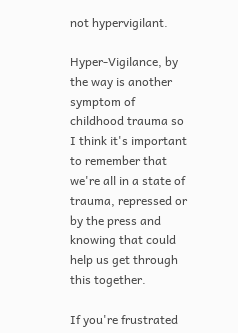not hypervigilant.

Hyper-Vigilance, by the way is another symptom of childhood trauma so I think it's important to remember that we're all in a state of trauma, repressed or by the press and knowing that could help us get through this together.

If you're frustrated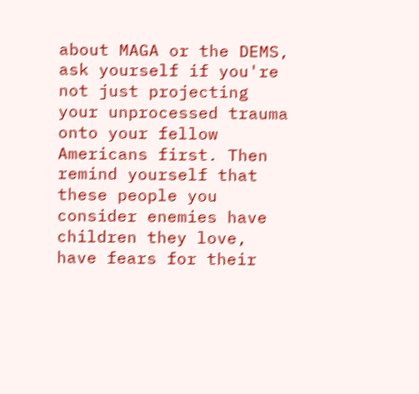about MAGA or the DEMS, ask yourself if you're not just projecting your unprocessed trauma onto your fellow Americans first. Then remind yourself that these people you consider enemies have children they love, have fears for their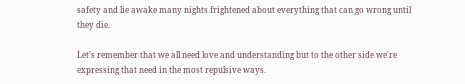safety and lie awake many nights frightened about everything that can go wrong until they die.

Let's remember that we all need love and understanding but to the other side we're expressing that need in the most repulsive ways.